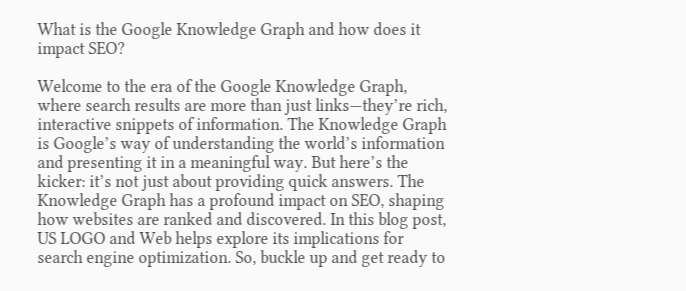What is the Google Knowledge Graph and how does it impact SEO?

Welcome to the era of the Google Knowledge Graph, where search results are more than just links—they’re rich, interactive snippets of information. The Knowledge Graph is Google’s way of understanding the world’s information and presenting it in a meaningful way. But here’s the kicker: it’s not just about providing quick answers. The Knowledge Graph has a profound impact on SEO, shaping how websites are ranked and discovered. In this blog post, US LOGO and Web helps explore its implications for search engine optimization. So, buckle up and get ready to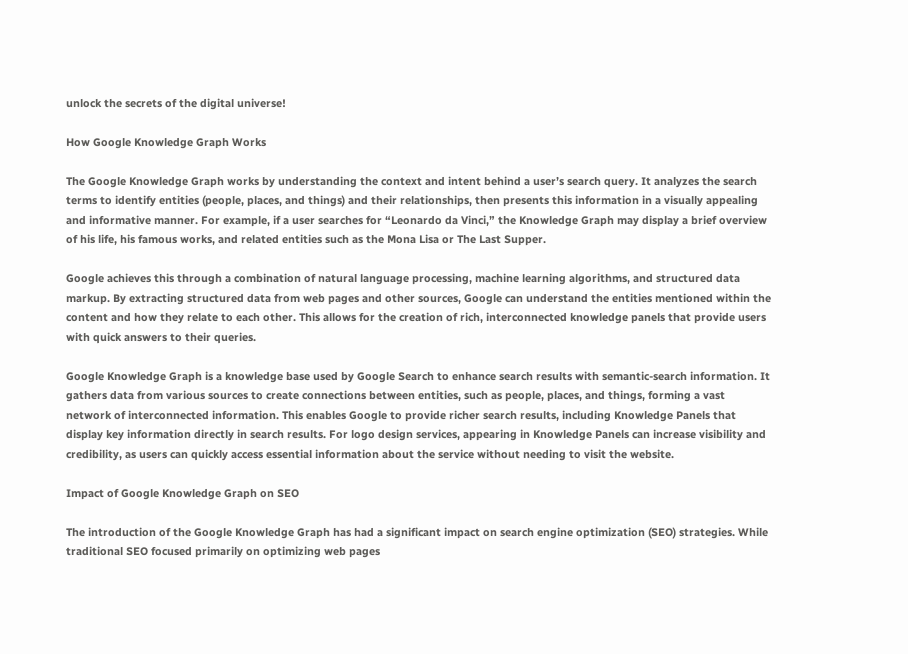unlock the secrets of the digital universe!

How Google Knowledge Graph Works

The Google Knowledge Graph works by understanding the context and intent behind a user’s search query. It analyzes the search terms to identify entities (people, places, and things) and their relationships, then presents this information in a visually appealing and informative manner. For example, if a user searches for “Leonardo da Vinci,” the Knowledge Graph may display a brief overview of his life, his famous works, and related entities such as the Mona Lisa or The Last Supper.

Google achieves this through a combination of natural language processing, machine learning algorithms, and structured data markup. By extracting structured data from web pages and other sources, Google can understand the entities mentioned within the content and how they relate to each other. This allows for the creation of rich, interconnected knowledge panels that provide users with quick answers to their queries.

Google Knowledge Graph is a knowledge base used by Google Search to enhance search results with semantic-search information. It gathers data from various sources to create connections between entities, such as people, places, and things, forming a vast network of interconnected information. This enables Google to provide richer search results, including Knowledge Panels that display key information directly in search results. For logo design services, appearing in Knowledge Panels can increase visibility and credibility, as users can quickly access essential information about the service without needing to visit the website.

Impact of Google Knowledge Graph on SEO

The introduction of the Google Knowledge Graph has had a significant impact on search engine optimization (SEO) strategies. While traditional SEO focused primarily on optimizing web pages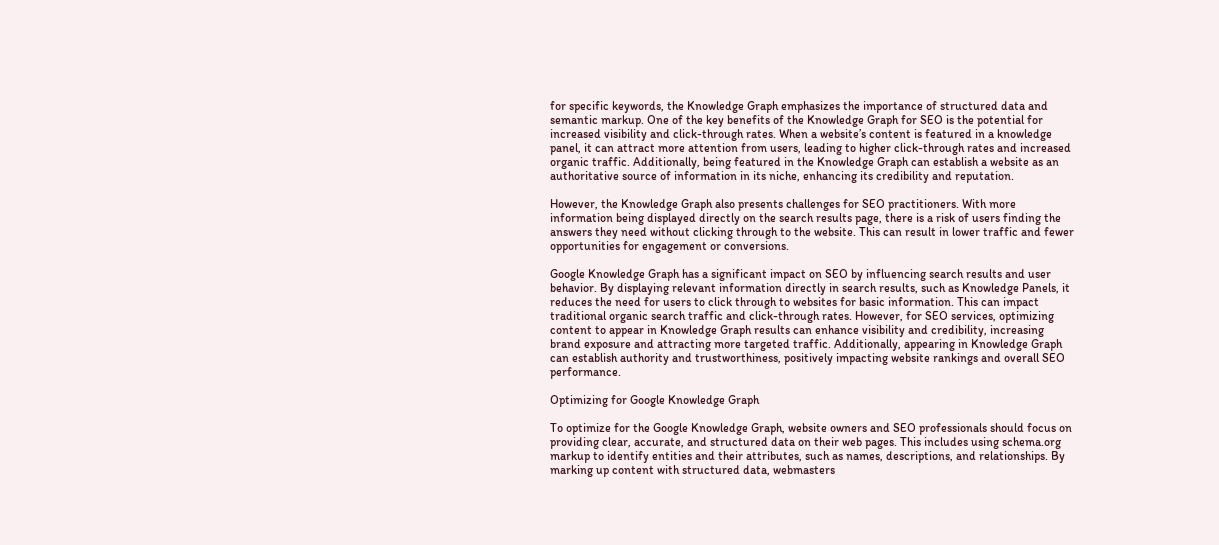for specific keywords, the Knowledge Graph emphasizes the importance of structured data and semantic markup. One of the key benefits of the Knowledge Graph for SEO is the potential for increased visibility and click-through rates. When a website’s content is featured in a knowledge panel, it can attract more attention from users, leading to higher click-through rates and increased organic traffic. Additionally, being featured in the Knowledge Graph can establish a website as an authoritative source of information in its niche, enhancing its credibility and reputation.

However, the Knowledge Graph also presents challenges for SEO practitioners. With more information being displayed directly on the search results page, there is a risk of users finding the answers they need without clicking through to the website. This can result in lower traffic and fewer opportunities for engagement or conversions.

Google Knowledge Graph has a significant impact on SEO by influencing search results and user behavior. By displaying relevant information directly in search results, such as Knowledge Panels, it reduces the need for users to click through to websites for basic information. This can impact traditional organic search traffic and click-through rates. However, for SEO services, optimizing content to appear in Knowledge Graph results can enhance visibility and credibility, increasing brand exposure and attracting more targeted traffic. Additionally, appearing in Knowledge Graph can establish authority and trustworthiness, positively impacting website rankings and overall SEO performance.

Optimizing for Google Knowledge Graph

To optimize for the Google Knowledge Graph, website owners and SEO professionals should focus on providing clear, accurate, and structured data on their web pages. This includes using schema.org markup to identify entities and their attributes, such as names, descriptions, and relationships. By marking up content with structured data, webmasters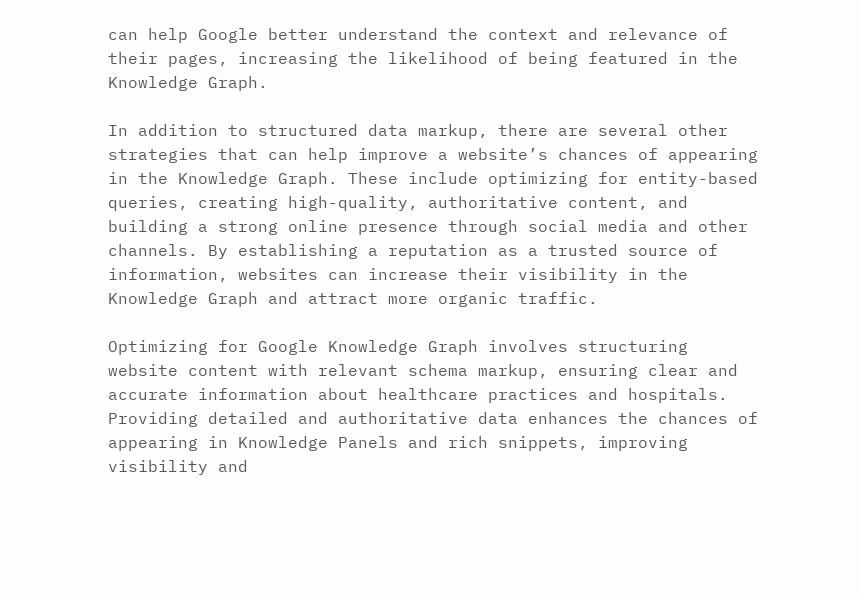can help Google better understand the context and relevance of their pages, increasing the likelihood of being featured in the Knowledge Graph.

In addition to structured data markup, there are several other strategies that can help improve a website’s chances of appearing in the Knowledge Graph. These include optimizing for entity-based queries, creating high-quality, authoritative content, and building a strong online presence through social media and other channels. By establishing a reputation as a trusted source of information, websites can increase their visibility in the Knowledge Graph and attract more organic traffic.

Optimizing for Google Knowledge Graph involves structuring website content with relevant schema markup, ensuring clear and accurate information about healthcare practices and hospitals. Providing detailed and authoritative data enhances the chances of appearing in Knowledge Panels and rich snippets, improving visibility and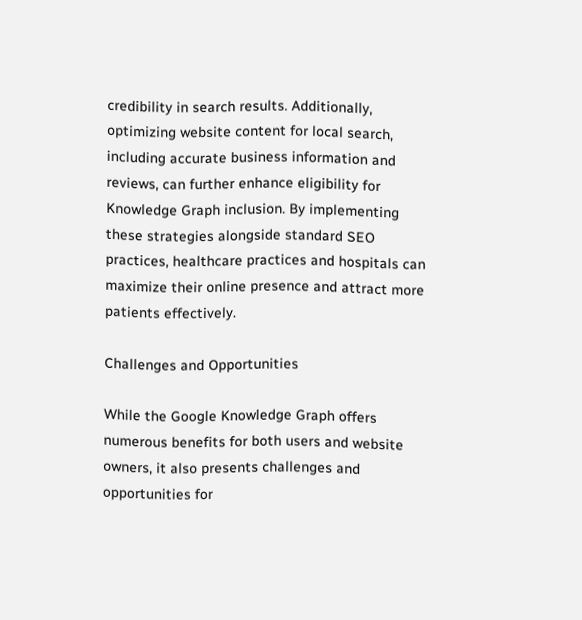credibility in search results. Additionally, optimizing website content for local search, including accurate business information and reviews, can further enhance eligibility for Knowledge Graph inclusion. By implementing these strategies alongside standard SEO practices, healthcare practices and hospitals can maximize their online presence and attract more patients effectively.

Challenges and Opportunities

While the Google Knowledge Graph offers numerous benefits for both users and website owners, it also presents challenges and opportunities for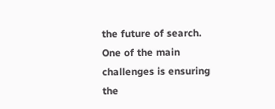the future of search. One of the main challenges is ensuring the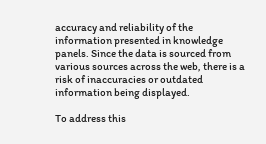accuracy and reliability of the information presented in knowledge panels. Since the data is sourced from various sources across the web, there is a risk of inaccuracies or outdated information being displayed.

To address this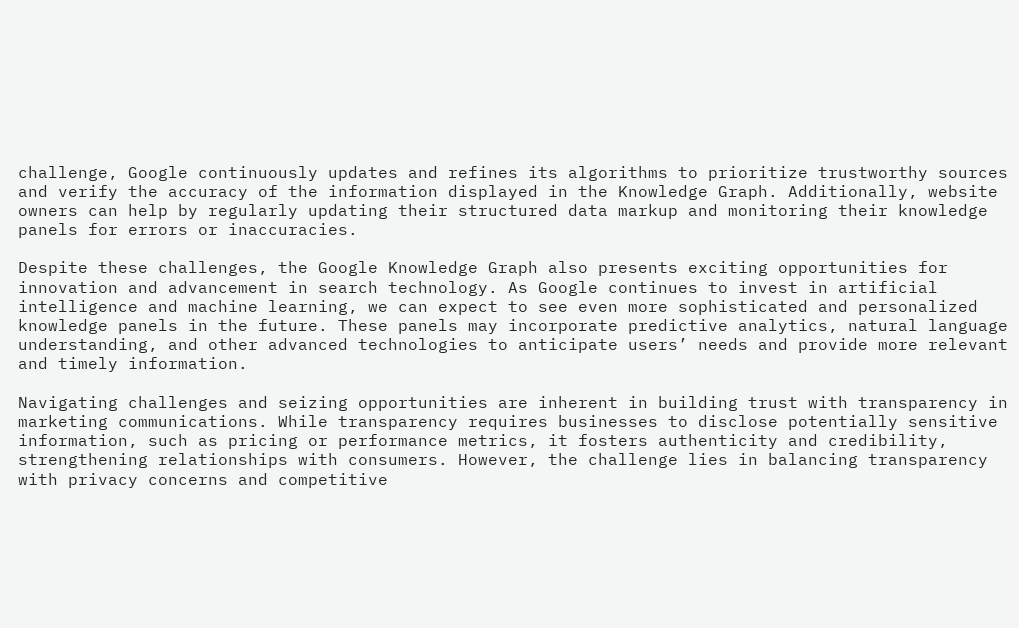challenge, Google continuously updates and refines its algorithms to prioritize trustworthy sources and verify the accuracy of the information displayed in the Knowledge Graph. Additionally, website owners can help by regularly updating their structured data markup and monitoring their knowledge panels for errors or inaccuracies.

Despite these challenges, the Google Knowledge Graph also presents exciting opportunities for innovation and advancement in search technology. As Google continues to invest in artificial intelligence and machine learning, we can expect to see even more sophisticated and personalized knowledge panels in the future. These panels may incorporate predictive analytics, natural language understanding, and other advanced technologies to anticipate users’ needs and provide more relevant and timely information.

Navigating challenges and seizing opportunities are inherent in building trust with transparency in marketing communications. While transparency requires businesses to disclose potentially sensitive information, such as pricing or performance metrics, it fosters authenticity and credibility, strengthening relationships with consumers. However, the challenge lies in balancing transparency with privacy concerns and competitive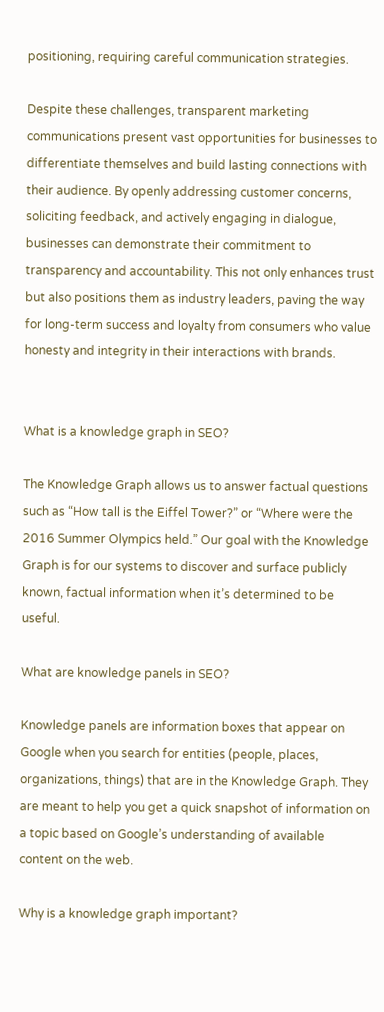positioning, requiring careful communication strategies.

Despite these challenges, transparent marketing communications present vast opportunities for businesses to differentiate themselves and build lasting connections with their audience. By openly addressing customer concerns, soliciting feedback, and actively engaging in dialogue, businesses can demonstrate their commitment to transparency and accountability. This not only enhances trust but also positions them as industry leaders, paving the way for long-term success and loyalty from consumers who value honesty and integrity in their interactions with brands.


What is a knowledge graph in SEO?

The Knowledge Graph allows us to answer factual questions such as “How tall is the Eiffel Tower?” or “Where were the 2016 Summer Olympics held.” Our goal with the Knowledge Graph is for our systems to discover and surface publicly known, factual information when it’s determined to be useful.

What are knowledge panels in SEO?

Knowledge panels are information boxes that appear on Google when you search for entities (people, places, organizations, things) that are in the Knowledge Graph. They are meant to help you get a quick snapshot of information on a topic based on Google’s understanding of available content on the web.

Why is a knowledge graph important?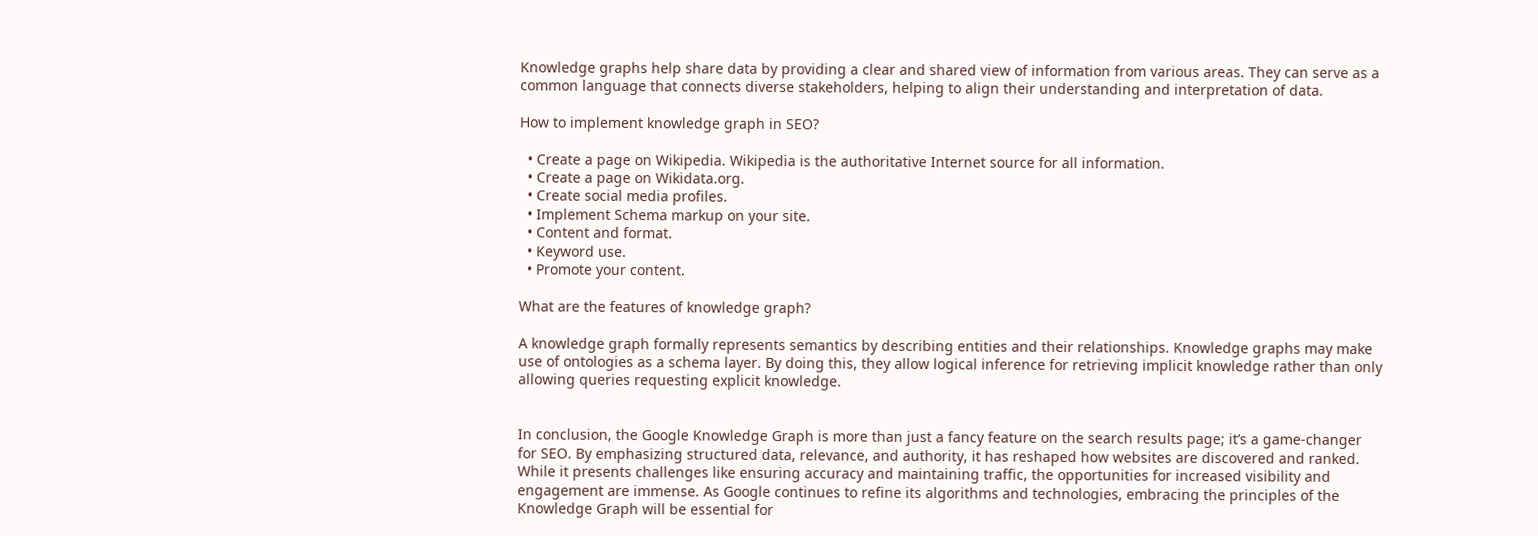Knowledge graphs help share data by providing a clear and shared view of information from various areas. They can serve as a common language that connects diverse stakeholders, helping to align their understanding and interpretation of data.

How to implement knowledge graph in SEO?

  • Create a page on Wikipedia. Wikipedia is the authoritative Internet source for all information.
  • Create a page on Wikidata.org.
  • Create social media profiles.
  • Implement Schema markup on your site.
  • Content and format.
  • Keyword use.
  • Promote your content.

What are the features of knowledge graph?

A knowledge graph formally represents semantics by describing entities and their relationships. Knowledge graphs may make use of ontologies as a schema layer. By doing this, they allow logical inference for retrieving implicit knowledge rather than only allowing queries requesting explicit knowledge.


In conclusion, the Google Knowledge Graph is more than just a fancy feature on the search results page; it’s a game-changer for SEO. By emphasizing structured data, relevance, and authority, it has reshaped how websites are discovered and ranked. While it presents challenges like ensuring accuracy and maintaining traffic, the opportunities for increased visibility and engagement are immense. As Google continues to refine its algorithms and technologies, embracing the principles of the Knowledge Graph will be essential for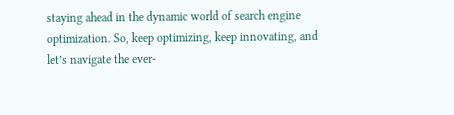staying ahead in the dynamic world of search engine optimization. So, keep optimizing, keep innovating, and let’s navigate the ever-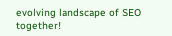evolving landscape of SEO together!